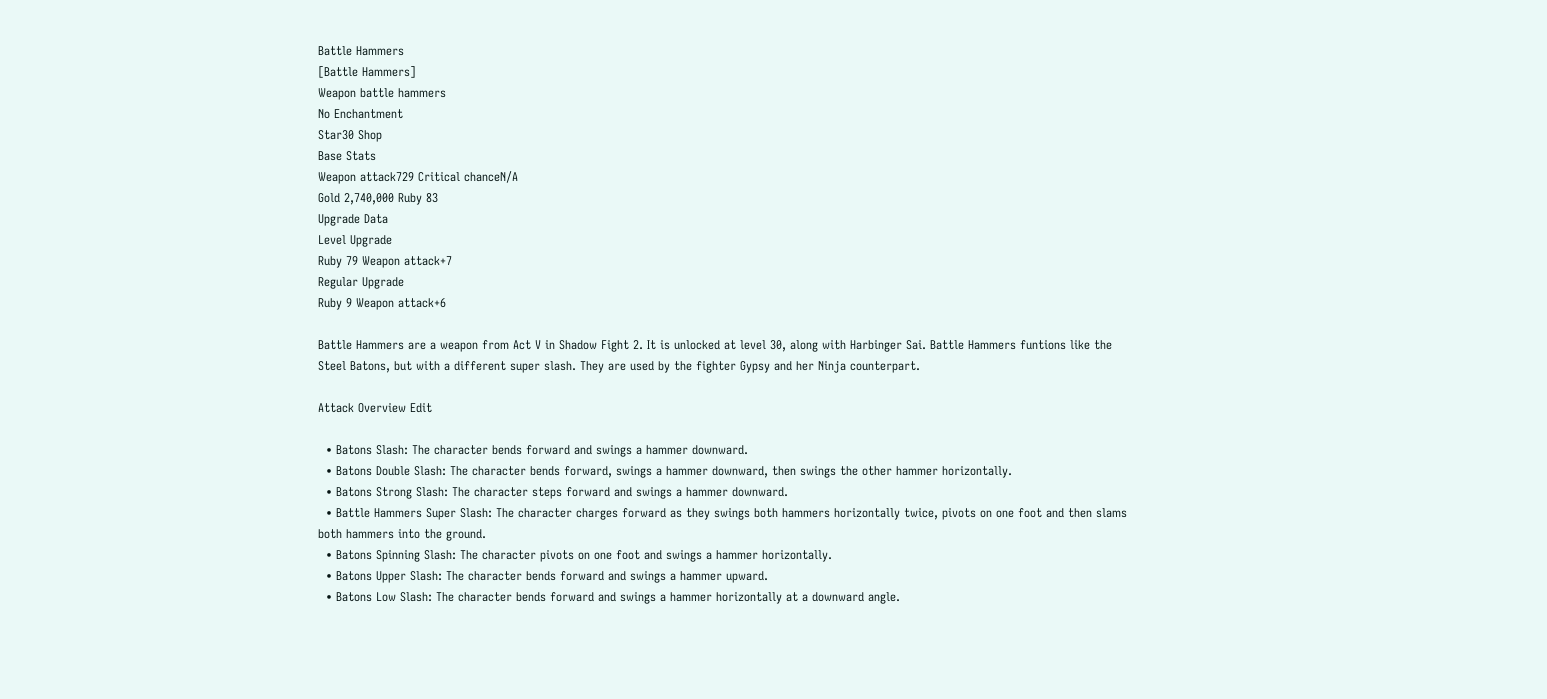Battle Hammers
[Battle Hammers]
Weapon battle hammers
No Enchantment
Star30 Shop
Base Stats
Weapon attack729 Critical chanceN/A
Gold 2,740,000 Ruby 83
Upgrade Data
Level Upgrade
Ruby 79 Weapon attack+7
Regular Upgrade
Ruby 9 Weapon attack+6

Battle Hammers are a weapon from Act V in Shadow Fight 2. It is unlocked at level 30, along with Harbinger Sai. Battle Hammers funtions like the Steel Batons, but with a different super slash. They are used by the fighter Gypsy and her Ninja counterpart.

Attack Overview Edit

  • Batons Slash: The character bends forward and swings a hammer downward.
  • Batons Double Slash: The character bends forward, swings a hammer downward, then swings the other hammer horizontally.
  • Batons Strong Slash: The character steps forward and swings a hammer downward.
  • Battle Hammers Super Slash: The character charges forward as they swings both hammers horizontally twice, pivots on one foot and then slams both hammers into the ground.
  • Batons Spinning Slash: The character pivots on one foot and swings a hammer horizontally.
  • Batons Upper Slash: The character bends forward and swings a hammer upward.
  • Batons Low Slash: The character bends forward and swings a hammer horizontally at a downward angle.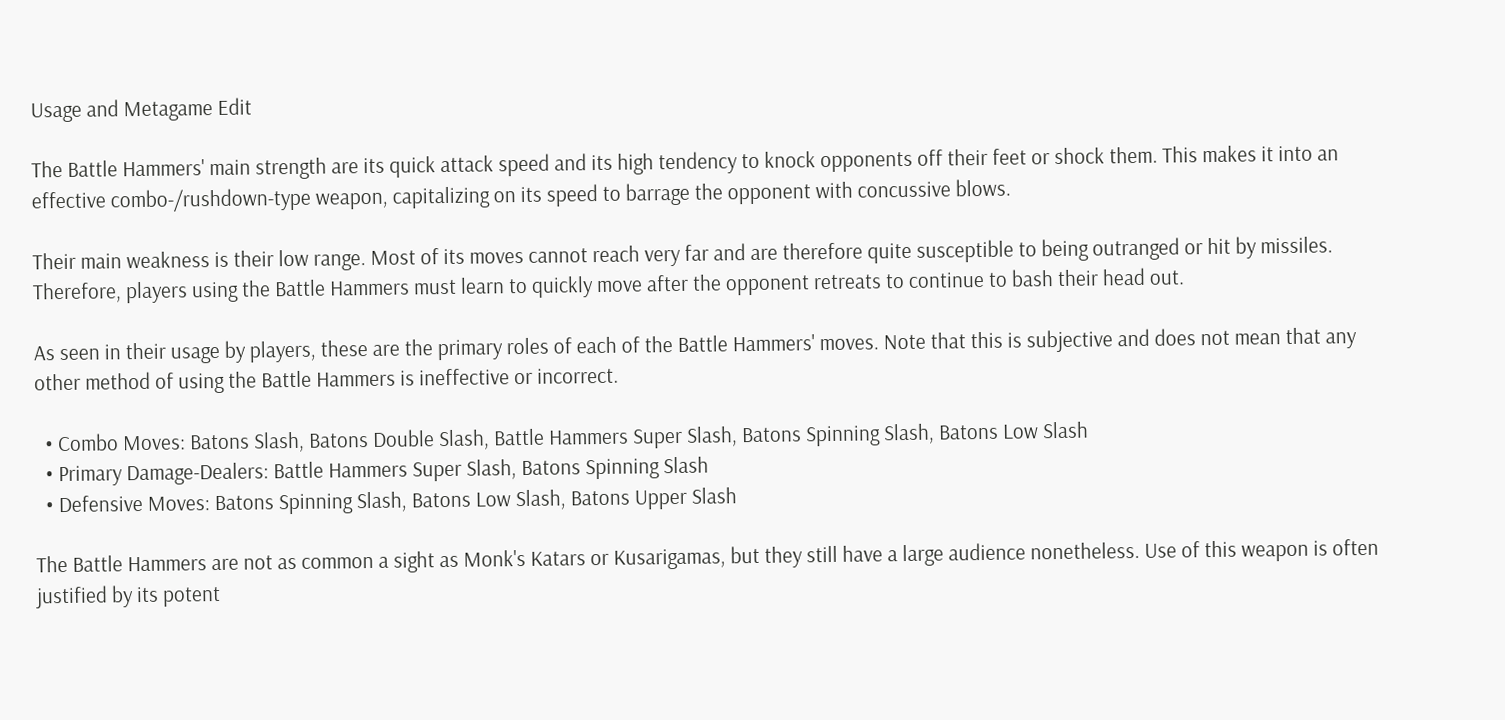Usage and Metagame Edit

The Battle Hammers' main strength are its quick attack speed and its high tendency to knock opponents off their feet or shock them. This makes it into an effective combo-/rushdown-type weapon, capitalizing on its speed to barrage the opponent with concussive blows.

Their main weakness is their low range. Most of its moves cannot reach very far and are therefore quite susceptible to being outranged or hit by missiles. Therefore, players using the Battle Hammers must learn to quickly move after the opponent retreats to continue to bash their head out.

As seen in their usage by players, these are the primary roles of each of the Battle Hammers' moves. Note that this is subjective and does not mean that any other method of using the Battle Hammers is ineffective or incorrect.

  • Combo Moves: Batons Slash, Batons Double Slash, Battle Hammers Super Slash, Batons Spinning Slash, Batons Low Slash
  • Primary Damage-Dealers: Battle Hammers Super Slash, Batons Spinning Slash
  • Defensive Moves: Batons Spinning Slash, Batons Low Slash, Batons Upper Slash

The Battle Hammers are not as common a sight as Monk's Katars or Kusarigamas, but they still have a large audience nonetheless. Use of this weapon is often justified by its potent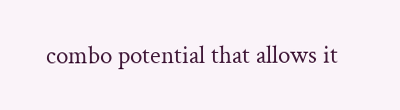combo potential that allows it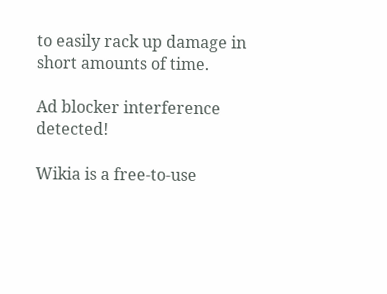to easily rack up damage in short amounts of time.

Ad blocker interference detected!

Wikia is a free-to-use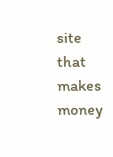site that makes money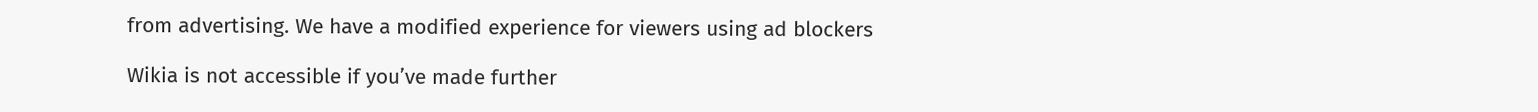from advertising. We have a modified experience for viewers using ad blockers

Wikia is not accessible if you’ve made further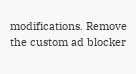modifications. Remove the custom ad blocker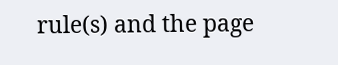rule(s) and the page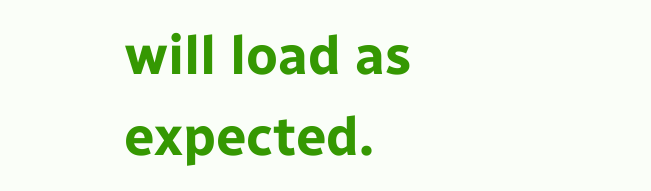will load as expected.